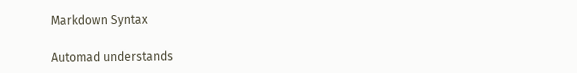Markdown Syntax

Automad understands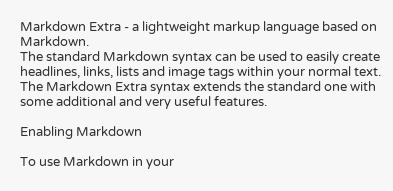Markdown Extra - a lightweight markup language based on Markdown.
The standard Markdown syntax can be used to easily create headlines, links, lists and image tags within your normal text.
The Markdown Extra syntax extends the standard one with some additional and very useful features.

Enabling Markdown

To use Markdown in your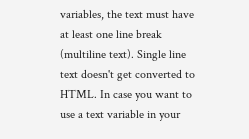variables, the text must have at least one line break (multiline text). Single line text doesn't get converted to HTML. In case you want to use a text variable in your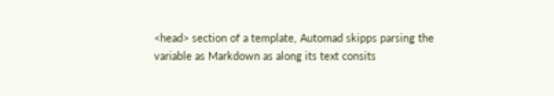<head> section of a template, Automad skipps parsing the variable as Markdown as along its text consits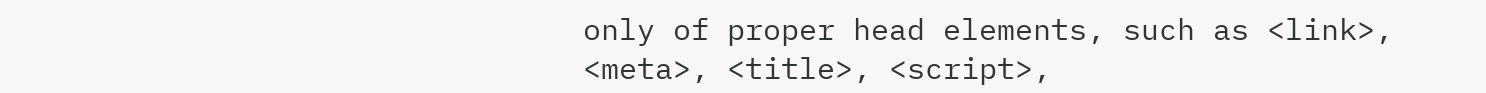only of proper head elements, such as <link>, <meta>, <title>, <script>,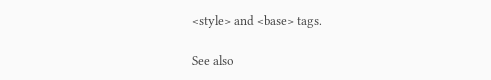<style> and <base> tags.

See also